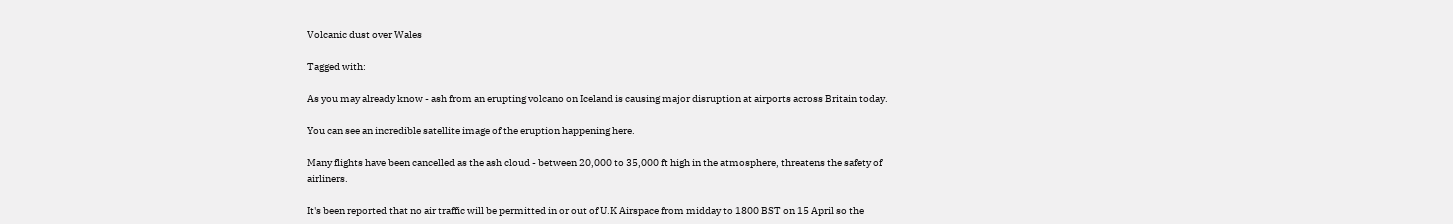Volcanic dust over Wales

Tagged with:

As you may already know - ash from an erupting volcano on Iceland is causing major disruption at airports across Britain today.

You can see an incredible satellite image of the eruption happening here.

Many flights have been cancelled as the ash cloud - between 20,000 to 35,000 ft high in the atmosphere, threatens the safety of airliners.

It's been reported that no air traffic will be permitted in or out of U.K Airspace from midday to 1800 BST on 15 April so the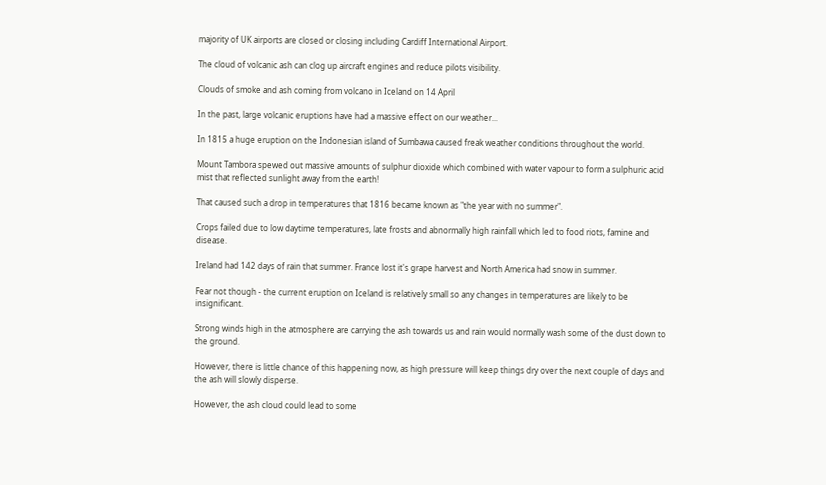majority of UK airports are closed or closing including Cardiff International Airport.

The cloud of volcanic ash can clog up aircraft engines and reduce pilots visibility.

Clouds of smoke and ash coming from volcano in Iceland on 14 April

In the past, large volcanic eruptions have had a massive effect on our weather...

In 1815 a huge eruption on the Indonesian island of Sumbawa caused freak weather conditions throughout the world.

Mount Tambora spewed out massive amounts of sulphur dioxide which combined with water vapour to form a sulphuric acid mist that reflected sunlight away from the earth!

That caused such a drop in temperatures that 1816 became known as "the year with no summer".

Crops failed due to low daytime temperatures, late frosts and abnormally high rainfall which led to food riots, famine and disease.

Ireland had 142 days of rain that summer. France lost it's grape harvest and North America had snow in summer.

Fear not though - the current eruption on Iceland is relatively small so any changes in temperatures are likely to be insignificant.

Strong winds high in the atmosphere are carrying the ash towards us and rain would normally wash some of the dust down to the ground.

However, there is little chance of this happening now, as high pressure will keep things dry over the next couple of days and the ash will slowly disperse.

However, the ash cloud could lead to some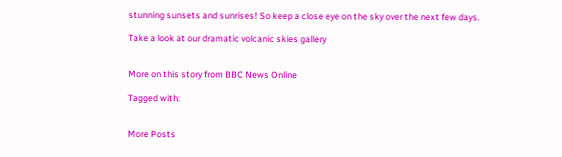stunning sunsets and sunrises! So keep a close eye on the sky over the next few days.

Take a look at our dramatic volcanic skies gallery


More on this story from BBC News Online

Tagged with:


More Posts